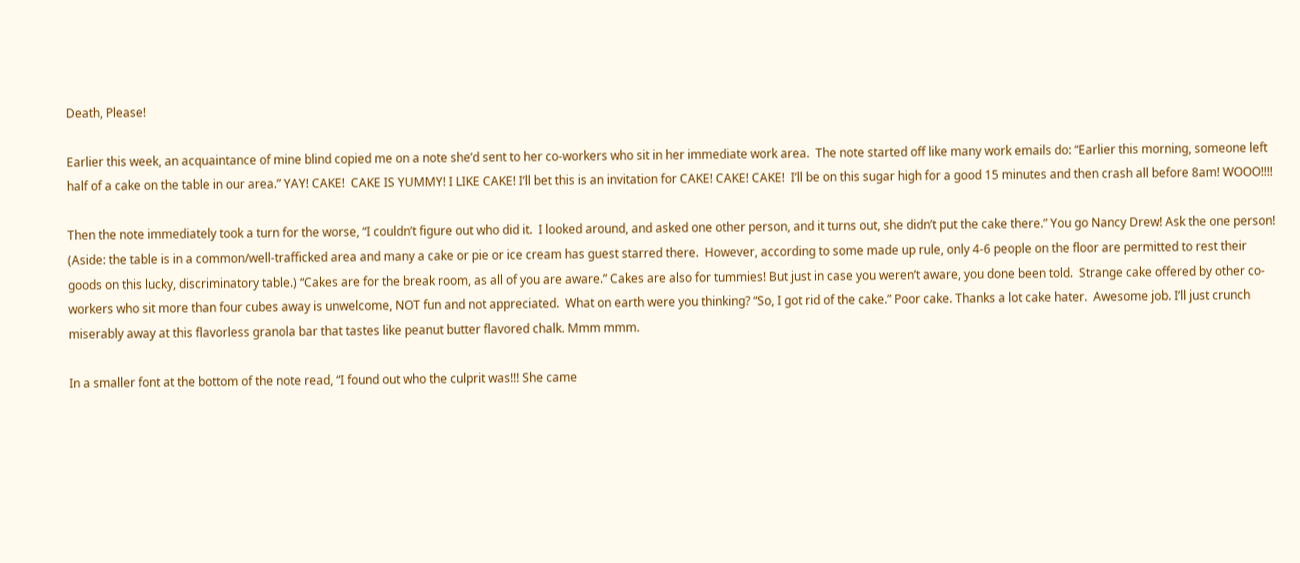Death, Please!

Earlier this week, an acquaintance of mine blind copied me on a note she’d sent to her co-workers who sit in her immediate work area.  The note started off like many work emails do: “Earlier this morning, someone left half of a cake on the table in our area.” YAY! CAKE!  CAKE IS YUMMY! I LIKE CAKE! I’ll bet this is an invitation for CAKE! CAKE! CAKE!  I’ll be on this sugar high for a good 15 minutes and then crash all before 8am! WOOO!!!!

Then the note immediately took a turn for the worse, “I couldn’t figure out who did it.  I looked around, and asked one other person, and it turns out, she didn’t put the cake there.” You go Nancy Drew! Ask the one person! (Aside: the table is in a common/well-trafficked area and many a cake or pie or ice cream has guest starred there.  However, according to some made up rule, only 4-6 people on the floor are permitted to rest their goods on this lucky, discriminatory table.) “Cakes are for the break room, as all of you are aware.” Cakes are also for tummies! But just in case you weren’t aware, you done been told.  Strange cake offered by other co-workers who sit more than four cubes away is unwelcome, NOT fun and not appreciated.  What on earth were you thinking? “So, I got rid of the cake.” Poor cake. Thanks a lot cake hater.  Awesome job. I’ll just crunch miserably away at this flavorless granola bar that tastes like peanut butter flavored chalk. Mmm mmm.

In a smaller font at the bottom of the note read, “I found out who the culprit was!!! She came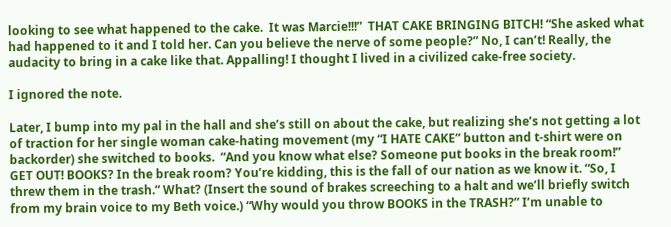looking to see what happened to the cake.  It was Marcie!!!”  THAT CAKE BRINGING BITCH! “She asked what had happened to it and I told her. Can you believe the nerve of some people?” No, I can’t! Really, the audacity to bring in a cake like that. Appalling! I thought I lived in a civilized cake-free society.

I ignored the note.

Later, I bump into my pal in the hall and she’s still on about the cake, but realizing she’s not getting a lot of traction for her single woman cake-hating movement (my “I HATE CAKE” button and t-shirt were on backorder) she switched to books.  “And you know what else? Someone put books in the break room!” GET OUT! BOOKS? In the break room? You’re kidding, this is the fall of our nation as we know it. “So, I threw them in the trash.” What? (Insert the sound of brakes screeching to a halt and we’ll briefly switch from my brain voice to my Beth voice.) “Why would you throw BOOKS in the TRASH?” I’m unable to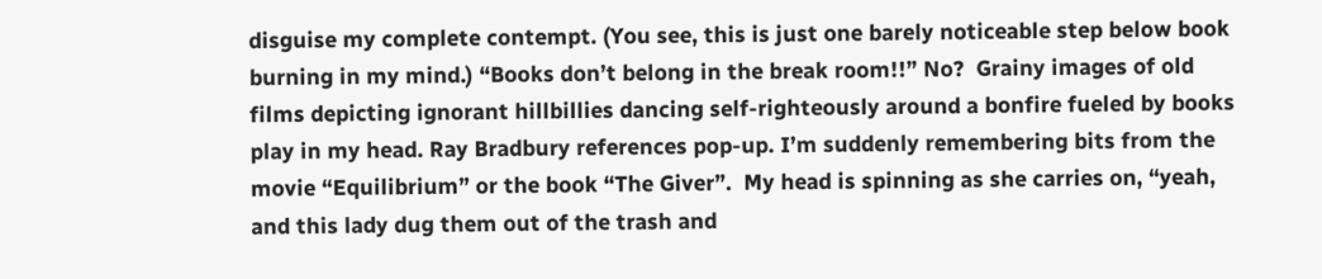disguise my complete contempt. (You see, this is just one barely noticeable step below book burning in my mind.) “Books don’t belong in the break room!!” No?  Grainy images of old films depicting ignorant hillbillies dancing self-righteously around a bonfire fueled by books play in my head. Ray Bradbury references pop-up. I’m suddenly remembering bits from the movie “Equilibrium” or the book “The Giver”.  My head is spinning as she carries on, “yeah, and this lady dug them out of the trash and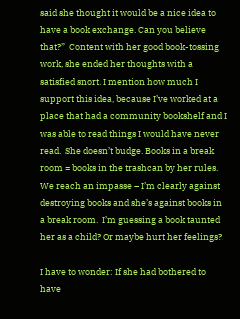said she thought it would be a nice idea to have a book exchange. Can you believe that?”  Content with her good book-tossing work, she ended her thoughts with a satisfied snort. I mention how much I support this idea, because I’ve worked at a place that had a community bookshelf and I was able to read things I would have never read.  She doesn’t budge. Books in a break room = books in the trashcan by her rules. We reach an impasse – I’m clearly against destroying books and she’s against books in a break room.  I’m guessing a book taunted her as a child? Or maybe hurt her feelings?

I have to wonder: If she had bothered to have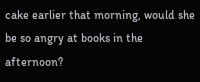cake earlier that morning, would she be so angry at books in the afternoon?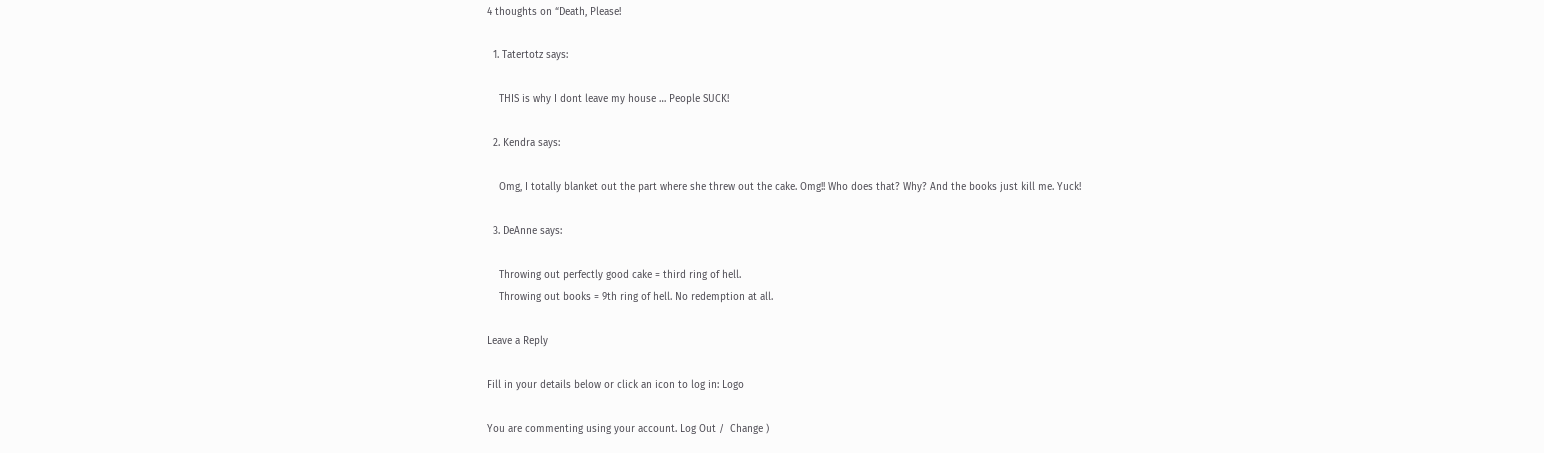4 thoughts on “Death, Please!

  1. Tatertotz says:

    THIS is why I dont leave my house … People SUCK!

  2. Kendra says:

    Omg, I totally blanket out the part where she threw out the cake. Omg!! Who does that? Why? And the books just kill me. Yuck!

  3. DeAnne says:

    Throwing out perfectly good cake = third ring of hell.
    Throwing out books = 9th ring of hell. No redemption at all.

Leave a Reply

Fill in your details below or click an icon to log in: Logo

You are commenting using your account. Log Out /  Change )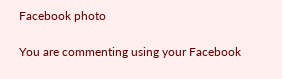Facebook photo

You are commenting using your Facebook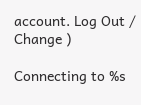account. Log Out /  Change )

Connecting to %s